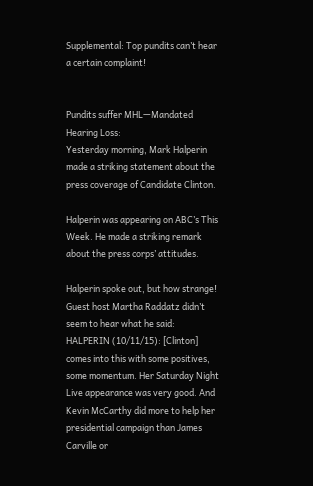Supplemental: Top pundits can’t hear a certain complaint!


Pundits suffer MHL—Mandated Hearing Loss:
Yesterday morning, Mark Halperin made a striking statement about the press coverage of Candidate Clinton.

Halperin was appearing on ABC’s This Week. He made a striking remark about the press corps’ attitudes.

Halperin spoke out, but how strange! Guest host Martha Raddatz didn’t seem to hear what he said:
HALPERIN (10/11/15): [Clinton] comes into this with some positives, some momentum. Her Saturday Night Live appearance was very good. And Kevin McCarthy did more to help her presidential campaign than James Carville or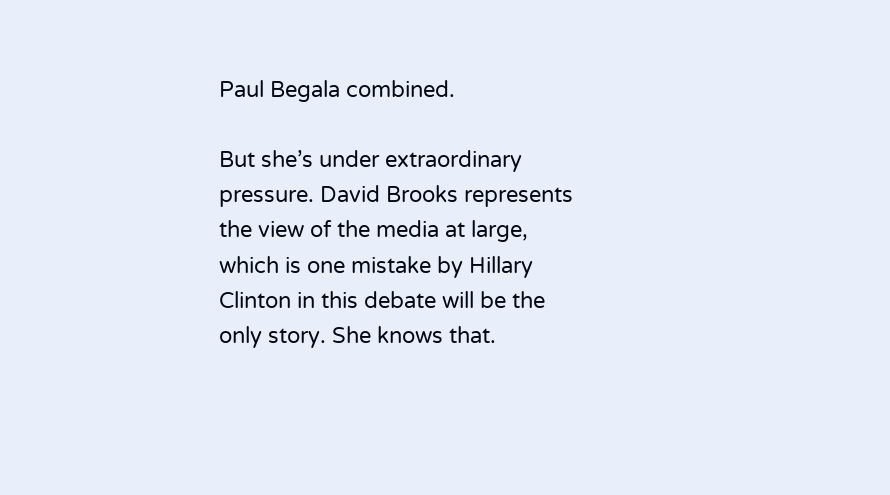Paul Begala combined.

But she’s under extraordinary pressure. David Brooks represents the view of the media at large, which is one mistake by Hillary Clinton in this debate will be the only story. She knows that.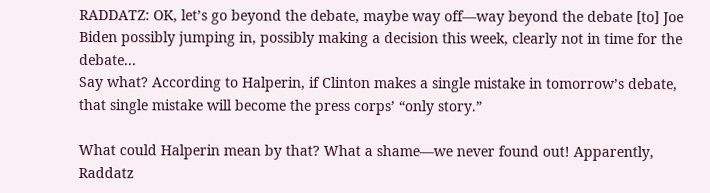RADDATZ: OK, let’s go beyond the debate, maybe way off—way beyond the debate [to] Joe Biden possibly jumping in, possibly making a decision this week, clearly not in time for the debate...
Say what? According to Halperin, if Clinton makes a single mistake in tomorrow’s debate, that single mistake will become the press corps’ “only story.”

What could Halperin mean by that? What a shame—we never found out! Apparently, Raddatz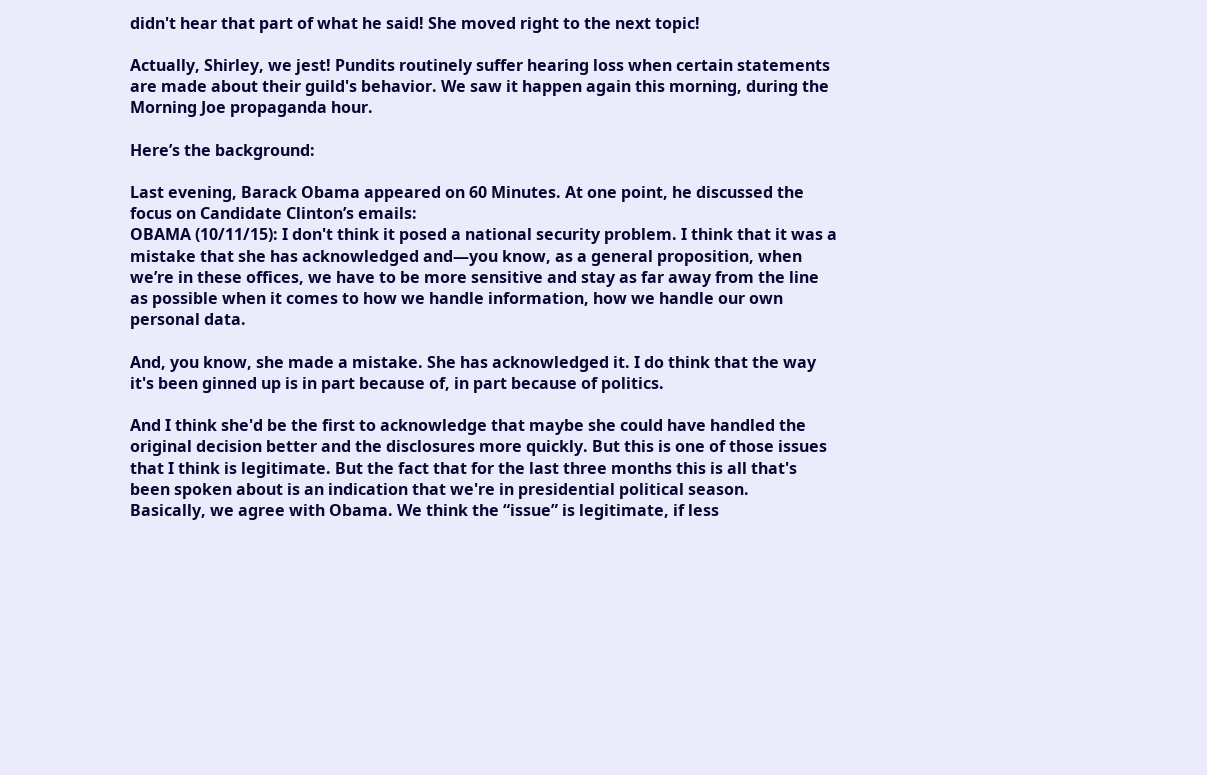didn't hear that part of what he said! She moved right to the next topic!

Actually, Shirley, we jest! Pundits routinely suffer hearing loss when certain statements are made about their guild's behavior. We saw it happen again this morning, during the Morning Joe propaganda hour.

Here’s the background:

Last evening, Barack Obama appeared on 60 Minutes. At one point, he discussed the focus on Candidate Clinton’s emails:
OBAMA (10/11/15): I don't think it posed a national security problem. I think that it was a mistake that she has acknowledged and—you know, as a general proposition, when we’re in these offices, we have to be more sensitive and stay as far away from the line as possible when it comes to how we handle information, how we handle our own personal data.

And, you know, she made a mistake. She has acknowledged it. I do think that the way it's been ginned up is in part because of, in part because of politics.

And I think she'd be the first to acknowledge that maybe she could have handled the original decision better and the disclosures more quickly. But this is one of those issues that I think is legitimate. But the fact that for the last three months this is all that's been spoken about is an indication that we're in presidential political season.
Basically, we agree with Obama. We think the “issue” is legitimate, if less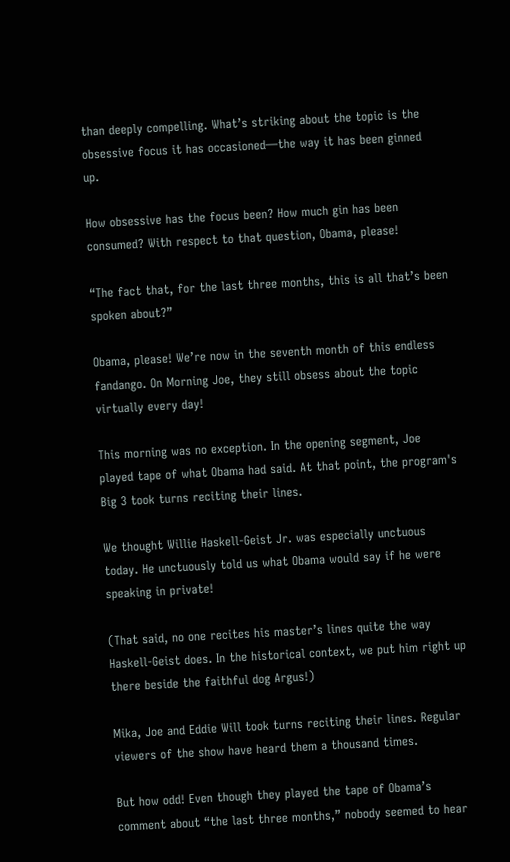than deeply compelling. What’s striking about the topic is the obsessive focus it has occasioned—the way it has been ginned up.

How obsessive has the focus been? How much gin has been consumed? With respect to that question, Obama, please!

“The fact that, for the last three months, this is all that’s been spoken about?”

Obama, please! We’re now in the seventh month of this endless fandango. On Morning Joe, they still obsess about the topic virtually every day!

This morning was no exception. In the opening segment, Joe played tape of what Obama had said. At that point, the program's Big 3 took turns reciting their lines.

We thought Willie Haskell-Geist Jr. was especially unctuous today. He unctuously told us what Obama would say if he were speaking in private!

(That said, no one recites his master’s lines quite the way Haskell-Geist does. In the historical context, we put him right up there beside the faithful dog Argus!)

Mika, Joe and Eddie Will took turns reciting their lines. Regular viewers of the show have heard them a thousand times.

But how odd! Even though they played the tape of Obama’s comment about “the last three months,” nobody seemed to hear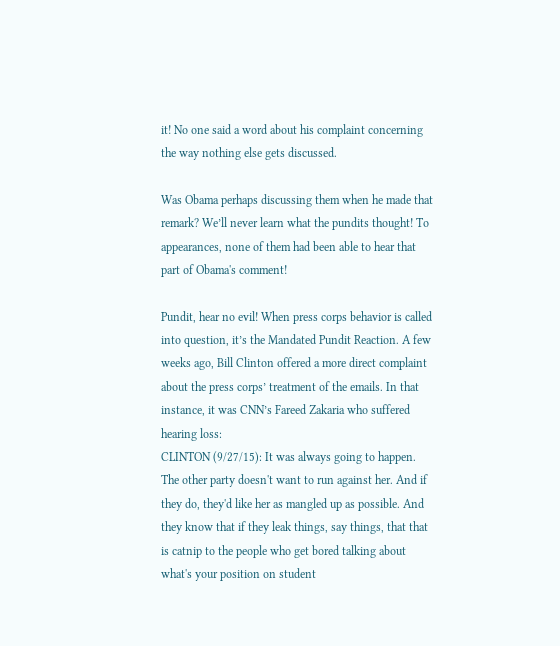it! No one said a word about his complaint concerning the way nothing else gets discussed.

Was Obama perhaps discussing them when he made that remark? We’ll never learn what the pundits thought! To appearances, none of them had been able to hear that part of Obama's comment!

Pundit, hear no evil! When press corps behavior is called into question, it’s the Mandated Pundit Reaction. A few weeks ago, Bill Clinton offered a more direct complaint about the press corps’ treatment of the emails. In that instance, it was CNN’s Fareed Zakaria who suffered hearing loss:
CLINTON (9/27/15): It was always going to happen. The other party doesn't want to run against her. And if they do, they'd like her as mangled up as possible. And they know that if they leak things, say things, that that is catnip to the people who get bored talking about what's your position on student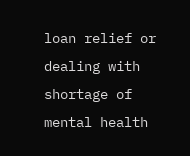loan relief or dealing with shortage of mental health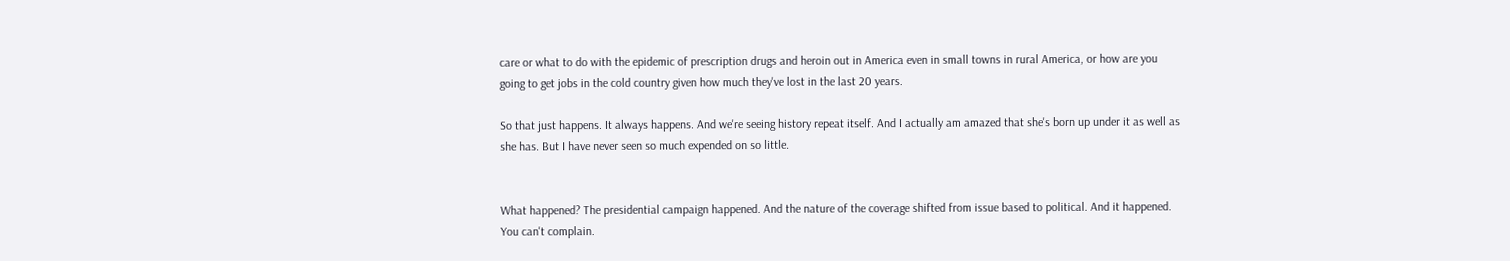care or what to do with the epidemic of prescription drugs and heroin out in America even in small towns in rural America, or how are you going to get jobs in the cold country given how much they've lost in the last 20 years.

So that just happens. It always happens. And we're seeing history repeat itself. And I actually am amazed that she's born up under it as well as she has. But I have never seen so much expended on so little.


What happened? The presidential campaign happened. And the nature of the coverage shifted from issue based to political. And it happened. You can't complain.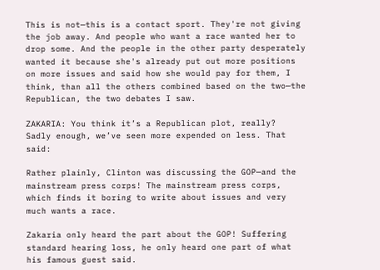This is not—this is a contact sport. They're not giving the job away. And people who want a race wanted her to drop some. And the people in the other party desperately wanted it because she's already put out more positions on more issues and said how she would pay for them, I think, than all the others combined based on the two—the Republican, the two debates I saw.

ZAKARIA: You think it’s a Republican plot, really?
Sadly enough, we’ve seen more expended on less. That said:

Rather plainly, Clinton was discussing the GOP—and the mainstream press corps! The mainstream press corps, which finds it boring to write about issues and very much wants a race.

Zakaria only heard the part about the GOP! Suffering standard hearing loss, he only heard one part of what his famous guest said.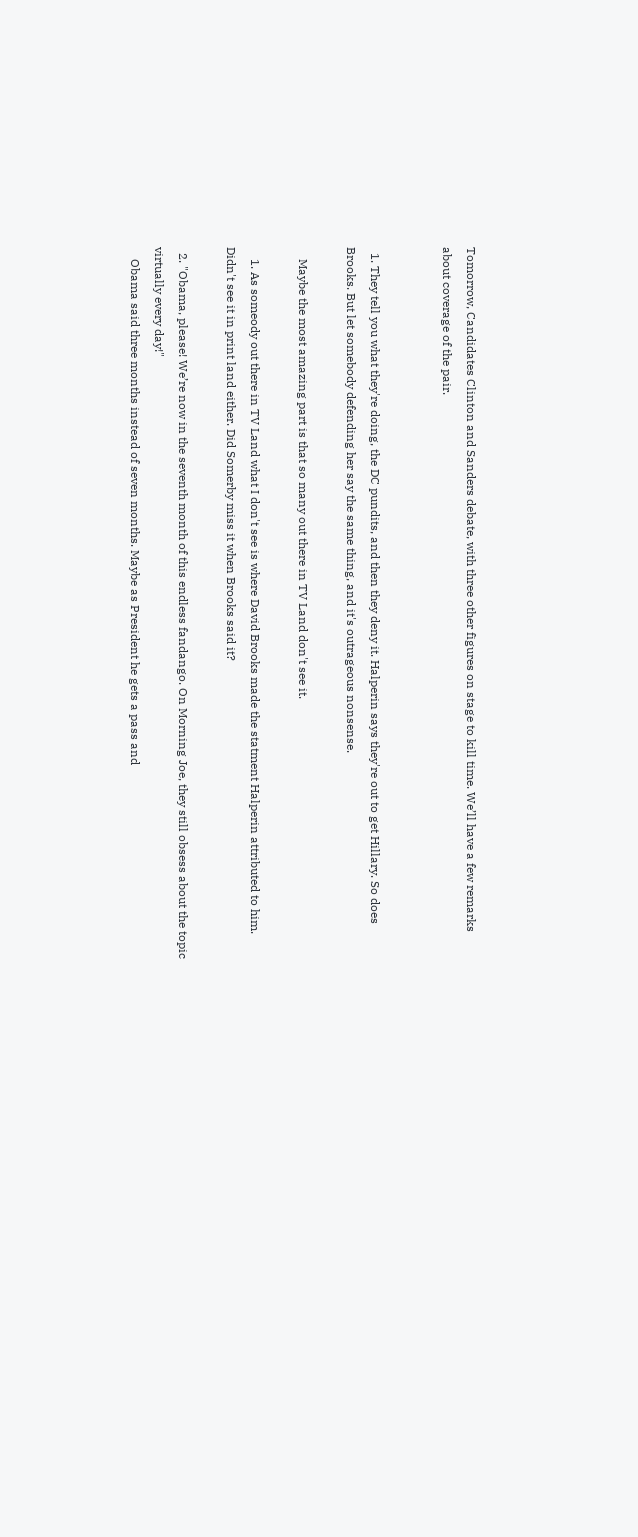Tomorrow, Candidates Clinton and Sanders debate, with three other figures on stage to kill time. We’ll have a few remarks about coverage of the pair.


  1. They tell you what they're doing, the DC pundits, and then they deny it. Halperin says they're out to get Hillary. So does Brooks. But let somebody defending her say the same thing, and it's outrageous nonsense.

    Maybe the most amazing part is that so many out there in TV Land don't see it.

    1. As someody out there in TV Land what I don't see is where David Brooks made the statment Halperin attributed to him. Didn't see it in print land either. Did Somerby miss it when Brooks said it?

  2. "Obama, please! We’re now in the seventh month of this endless fandango. On Morning Joe, they still obsess about the topic virtually every day!"
    Obama said three months instead of seven months. Maybe as President he gets a pass and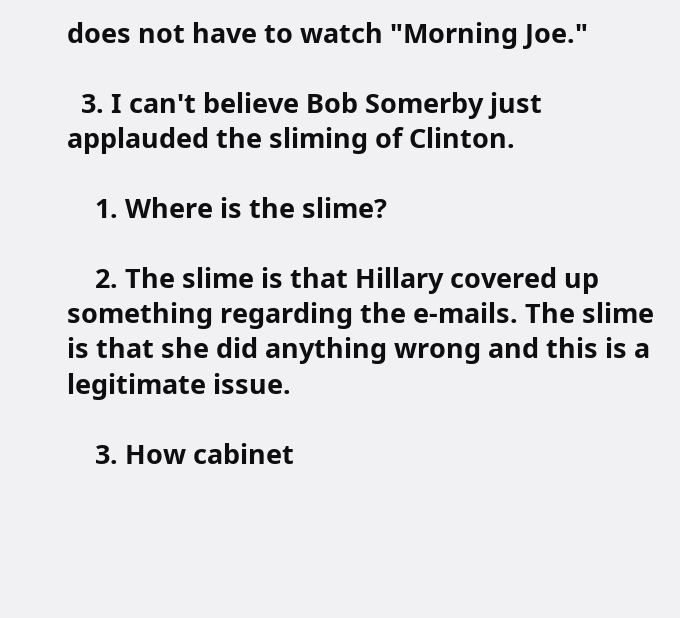does not have to watch "Morning Joe."

  3. I can't believe Bob Somerby just applauded the sliming of Clinton.

    1. Where is the slime?

    2. The slime is that Hillary covered up something regarding the e-mails. The slime is that she did anything wrong and this is a legitimate issue.

    3. How cabinet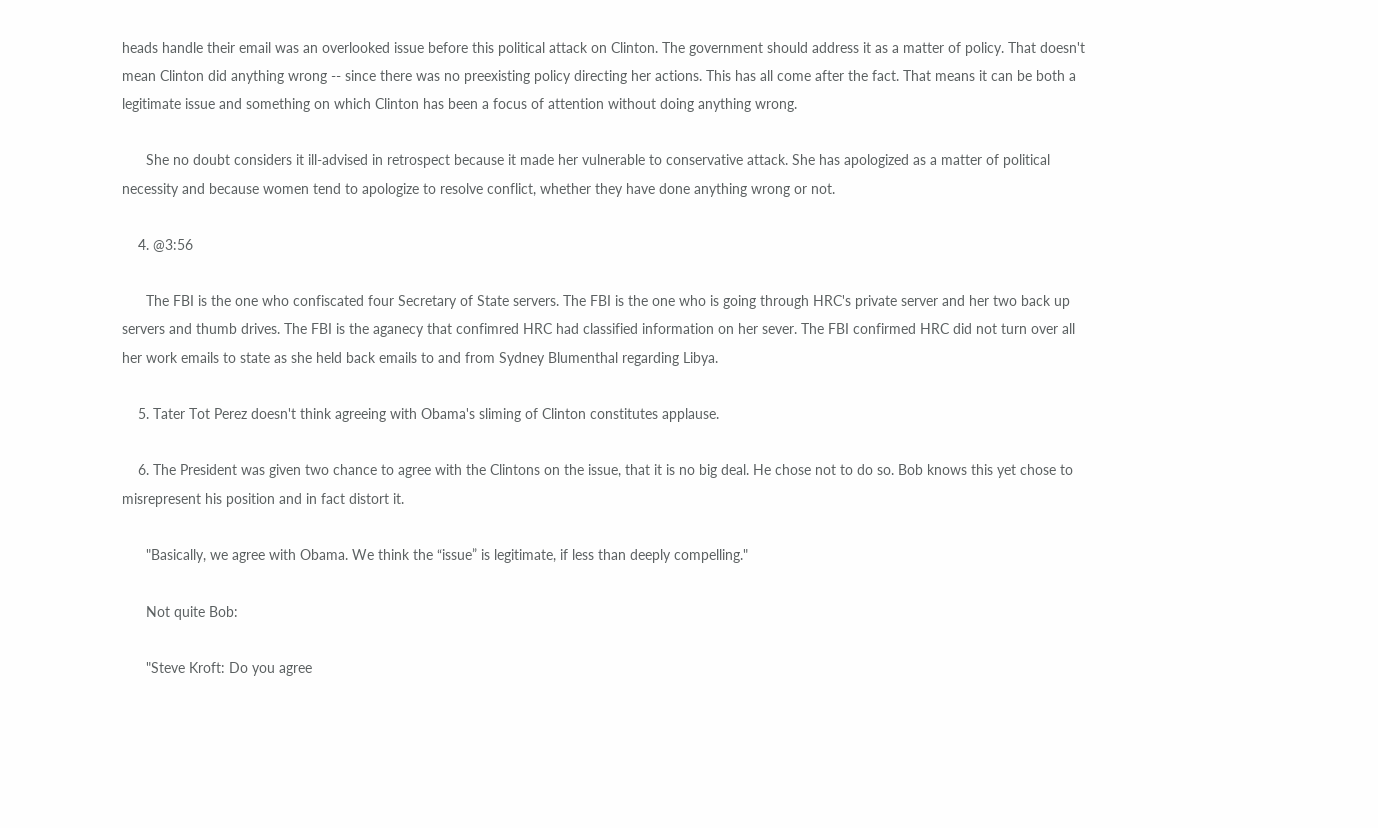heads handle their email was an overlooked issue before this political attack on Clinton. The government should address it as a matter of policy. That doesn't mean Clinton did anything wrong -- since there was no preexisting policy directing her actions. This has all come after the fact. That means it can be both a legitimate issue and something on which Clinton has been a focus of attention without doing anything wrong.

      She no doubt considers it ill-advised in retrospect because it made her vulnerable to conservative attack. She has apologized as a matter of political necessity and because women tend to apologize to resolve conflict, whether they have done anything wrong or not.

    4. @3:56

      The FBI is the one who confiscated four Secretary of State servers. The FBI is the one who is going through HRC's private server and her two back up servers and thumb drives. The FBI is the aganecy that confimred HRC had classified information on her sever. The FBI confirmed HRC did not turn over all her work emails to state as she held back emails to and from Sydney Blumenthal regarding Libya.

    5. Tater Tot Perez doesn't think agreeing with Obama's sliming of Clinton constitutes applause.

    6. The President was given two chance to agree with the Clintons on the issue, that it is no big deal. He chose not to do so. Bob knows this yet chose to misrepresent his position and in fact distort it.

      "Basically, we agree with Obama. We think the “issue” is legitimate, if less than deeply compelling."

      Not quite Bob:

      "Steve Kroft: Do you agree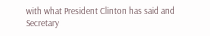with what President Clinton has said and Secretary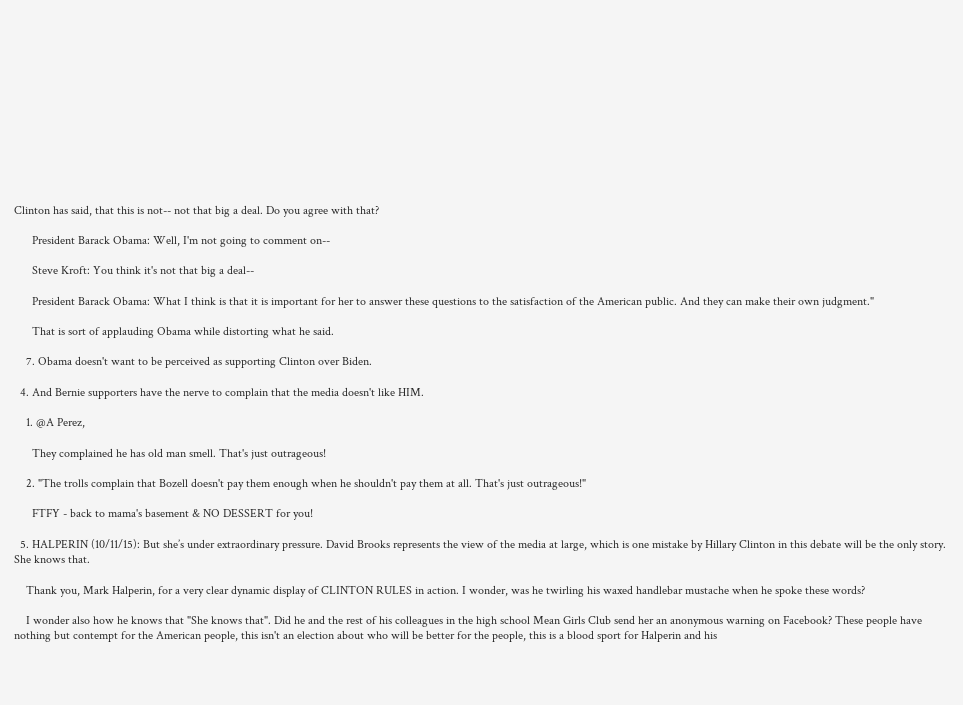Clinton has said, that this is not-- not that big a deal. Do you agree with that?

      President Barack Obama: Well, I'm not going to comment on--

      Steve Kroft: You think it's not that big a deal--

      President Barack Obama: What I think is that it is important for her to answer these questions to the satisfaction of the American public. And they can make their own judgment."

      That is sort of applauding Obama while distorting what he said.

    7. Obama doesn't want to be perceived as supporting Clinton over Biden.

  4. And Bernie supporters have the nerve to complain that the media doesn't like HIM.

    1. @A Perez,

      They complained he has old man smell. That's just outrageous!

    2. "The trolls complain that Bozell doesn't pay them enough when he shouldn't pay them at all. That's just outrageous!"

      FTFY - back to mama's basement & NO DESSERT for you!

  5. HALPERIN (10/11/15): But she’s under extraordinary pressure. David Brooks represents the view of the media at large, which is one mistake by Hillary Clinton in this debate will be the only story. She knows that.

    Thank you, Mark Halperin, for a very clear dynamic display of CLINTON RULES in action. I wonder, was he twirling his waxed handlebar mustache when he spoke these words?

    I wonder also how he knows that "She knows that". Did he and the rest of his colleagues in the high school Mean Girls Club send her an anonymous warning on Facebook? These people have nothing but contempt for the American people, this isn't an election about who will be better for the people, this is a blood sport for Halperin and his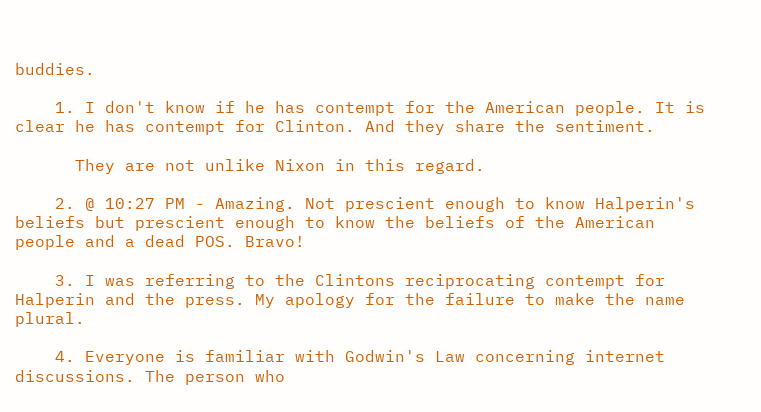buddies.

    1. I don't know if he has contempt for the American people. It is clear he has contempt for Clinton. And they share the sentiment.

      They are not unlike Nixon in this regard.

    2. @ 10:27 PM - Amazing. Not prescient enough to know Halperin's beliefs but prescient enough to know the beliefs of the American people and a dead POS. Bravo!

    3. I was referring to the Clintons reciprocating contempt for Halperin and the press. My apology for the failure to make the name plural.

    4. Everyone is familiar with Godwin's Law concerning internet discussions. The person who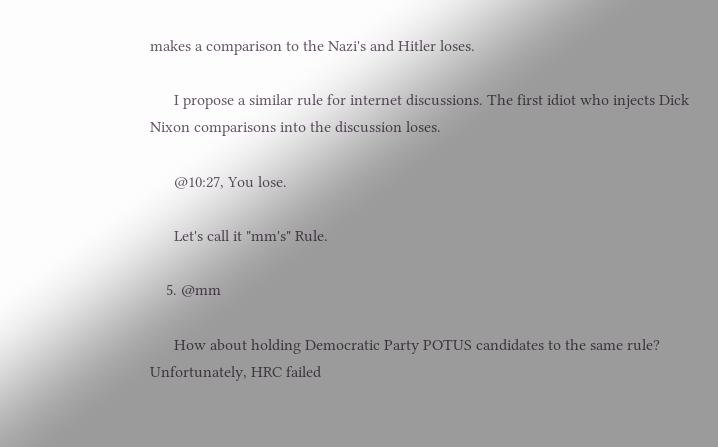makes a comparison to the Nazi's and Hitler loses.

      I propose a similar rule for internet discussions. The first idiot who injects Dick Nixon comparisons into the discussion loses.

      @10:27, You lose.

      Let's call it "mm's" Rule.

    5. @mm

      How about holding Democratic Party POTUS candidates to the same rule? Unfortunately, HRC failed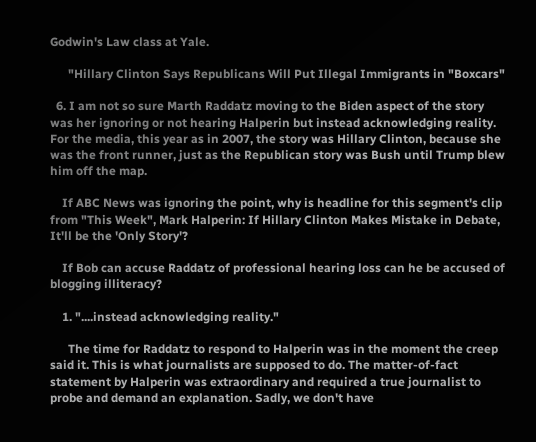Godwin's Law class at Yale.

      "Hillary Clinton Says Republicans Will Put Illegal Immigrants in "Boxcars"

  6. I am not so sure Marth Raddatz moving to the Biden aspect of the story was her ignoring or not hearing Halperin but instead acknowledging reality. For the media, this year as in 2007, the story was Hillary Clinton, because she was the front runner, just as the Republican story was Bush until Trump blew him off the map.

    If ABC News was ignoring the point, why is headline for this segment's clip from "This Week", Mark Halperin: If Hillary Clinton Makes Mistake in Debate, It'll be the 'Only Story'?

    If Bob can accuse Raddatz of professional hearing loss can he be accused of blogging illiteracy?

    1. "....instead acknowledging reality."

      The time for Raddatz to respond to Halperin was in the moment the creep said it. This is what journalists are supposed to do. The matter-of-fact statement by Halperin was extraordinary and required a true journalist to probe and demand an explanation. Sadly, we don't have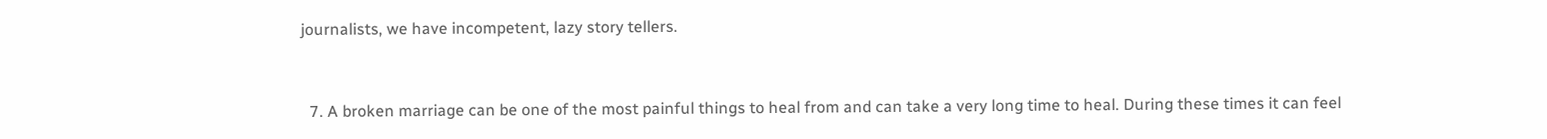journalists, we have incompetent, lazy story tellers.


  7. A broken marriage can be one of the most painful things to heal from and can take a very long time to heal. During these times it can feel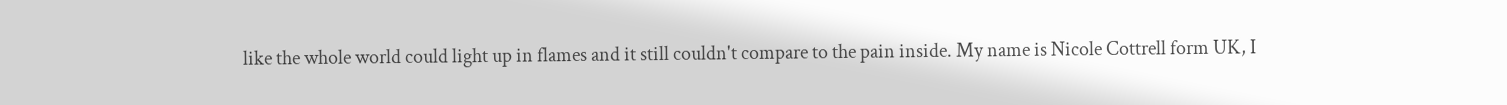like the whole world could light up in flames and it still couldn't compare to the pain inside. My name is Nicole Cottrell form UK, I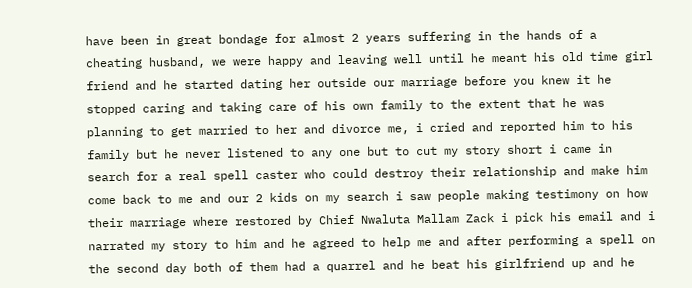have been in great bondage for almost 2 years suffering in the hands of a cheating husband, we were happy and leaving well until he meant his old time girl friend and he started dating her outside our marriage before you knew it he stopped caring and taking care of his own family to the extent that he was planning to get married to her and divorce me, i cried and reported him to his family but he never listened to any one but to cut my story short i came in search for a real spell caster who could destroy their relationship and make him come back to me and our 2 kids on my search i saw people making testimony on how their marriage where restored by Chief Nwaluta Mallam Zack i pick his email and i narrated my story to him and he agreed to help me and after performing a spell on the second day both of them had a quarrel and he beat his girlfriend up and he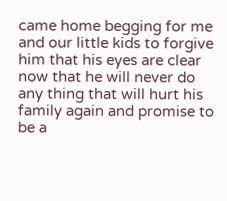came home begging for me and our little kids to forgive him that his eyes are clear now that he will never do any thing that will hurt his family again and promise to be a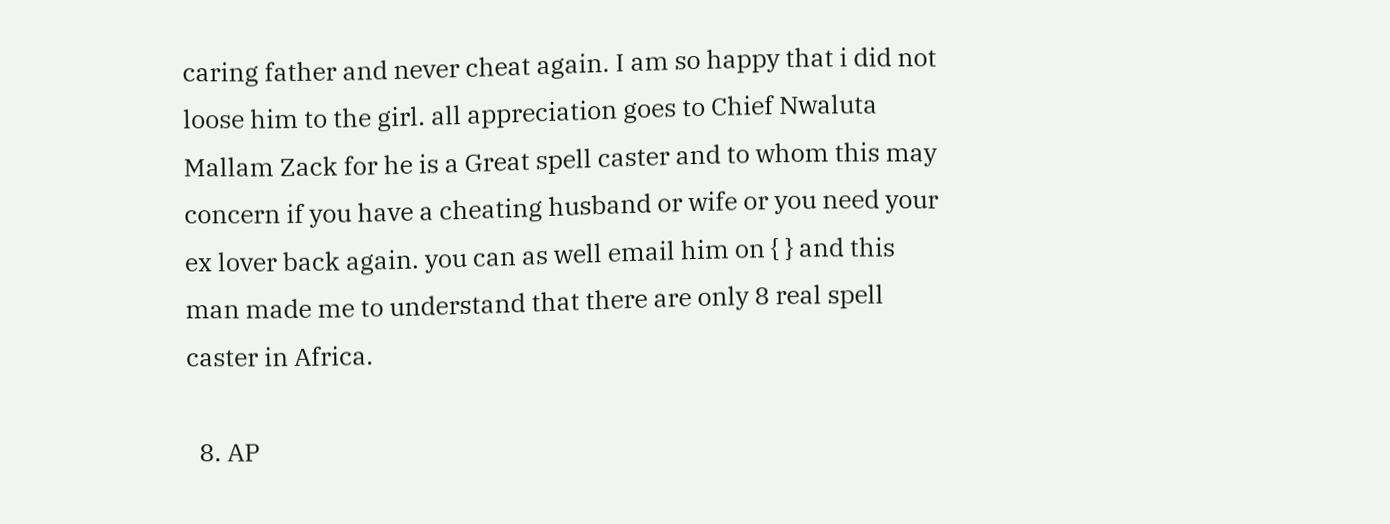caring father and never cheat again. I am so happy that i did not loose him to the girl. all appreciation goes to Chief Nwaluta Mallam Zack for he is a Great spell caster and to whom this may concern if you have a cheating husband or wife or you need your ex lover back again. you can as well email him on { } and this man made me to understand that there are only 8 real spell caster in Africa.

  8. AP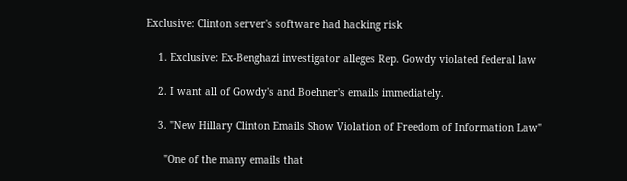Exclusive: Clinton server's software had hacking risk

    1. Exclusive: Ex-Benghazi investigator alleges Rep. Gowdy violated federal law

    2. I want all of Gowdy's and Boehner's emails immediately.

    3. "New Hillary Clinton Emails Show Violation of Freedom of Information Law"

      "One of the many emails that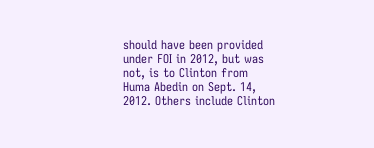should have been provided under FOI in 2012, but was not, is to Clinton from Huma Abedin on Sept. 14, 2012. Others include Clinton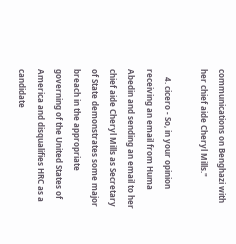communications on Benghazi with her chief aide Cheryl Mills."

    4. cicero - So, in your opinion receiving an email from Huma Abedin and sending an email to her chief aide Cheryl Mills as Secretary of State demonstrates some major breach in the appropriate governing of the United States of America and disqualifies HRC as a candidate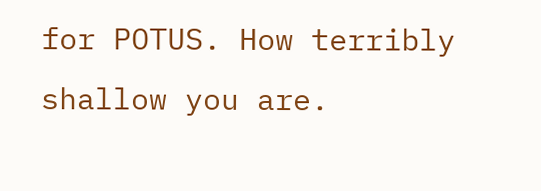for POTUS. How terribly shallow you are.